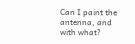Can I paint the antenna, and with what?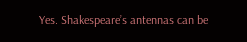Yes. Shakespeare’s antennas can be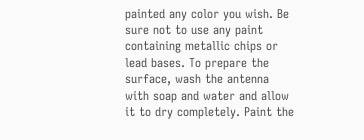painted any color you wish. Be sure not to use any paint containing metallic chips or lead bases. To prepare the surface, wash the antenna with soap and water and allow it to dry completely. Paint the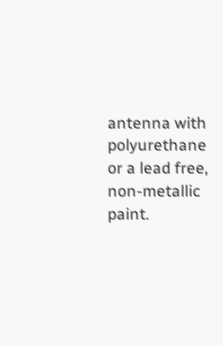antenna with polyurethane or a lead free, non-metallic paint.